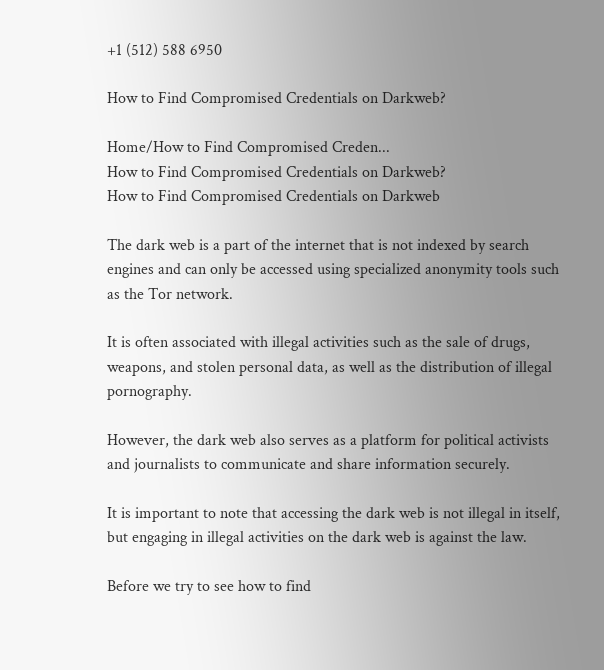+1 (512) 588 6950

How to Find Compromised Credentials on Darkweb?

Home/How to Find Compromised Creden...
How to Find Compromised Credentials on Darkweb?
How to Find Compromised Credentials on Darkweb

The dark web is a part of the internet that is not indexed by search engines and can only be accessed using specialized anonymity tools such as the Tor network.

It is often associated with illegal activities such as the sale of drugs, weapons, and stolen personal data, as well as the distribution of illegal pornography.

However, the dark web also serves as a platform for political activists and journalists to communicate and share information securely.

It is important to note that accessing the dark web is not illegal in itself, but engaging in illegal activities on the dark web is against the law.

Before we try to see how to find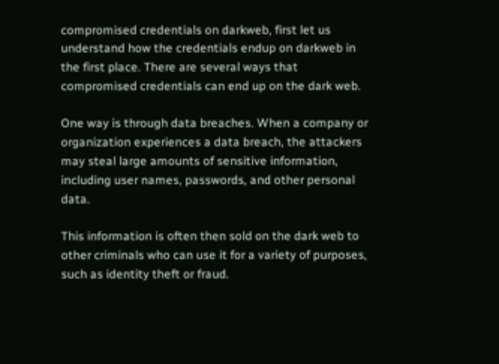compromised credentials on darkweb, first let us understand how the credentials endup on darkweb in the first place. There are several ways that compromised credentials can end up on the dark web.

One way is through data breaches. When a company or organization experiences a data breach, the attackers may steal large amounts of sensitive information, including user names, passwords, and other personal data.

This information is often then sold on the dark web to other criminals who can use it for a variety of purposes, such as identity theft or fraud.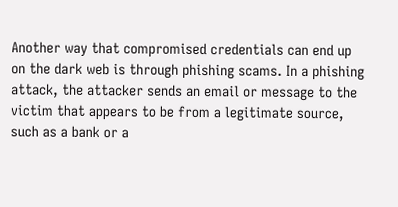Another way that compromised credentials can end up on the dark web is through phishing scams. In a phishing attack, the attacker sends an email or message to the victim that appears to be from a legitimate source, such as a bank or a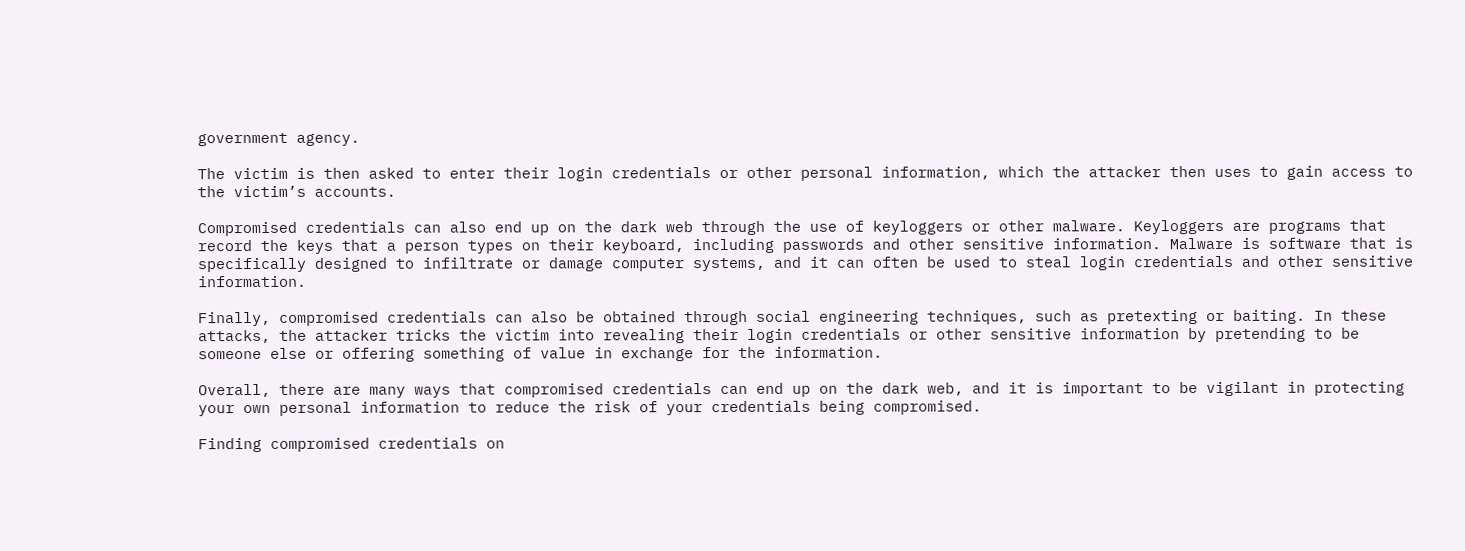government agency.

The victim is then asked to enter their login credentials or other personal information, which the attacker then uses to gain access to the victim’s accounts.

Compromised credentials can also end up on the dark web through the use of keyloggers or other malware. Keyloggers are programs that record the keys that a person types on their keyboard, including passwords and other sensitive information. Malware is software that is specifically designed to infiltrate or damage computer systems, and it can often be used to steal login credentials and other sensitive information.

Finally, compromised credentials can also be obtained through social engineering techniques, such as pretexting or baiting. In these attacks, the attacker tricks the victim into revealing their login credentials or other sensitive information by pretending to be someone else or offering something of value in exchange for the information.

Overall, there are many ways that compromised credentials can end up on the dark web, and it is important to be vigilant in protecting your own personal information to reduce the risk of your credentials being compromised.

Finding compromised credentials on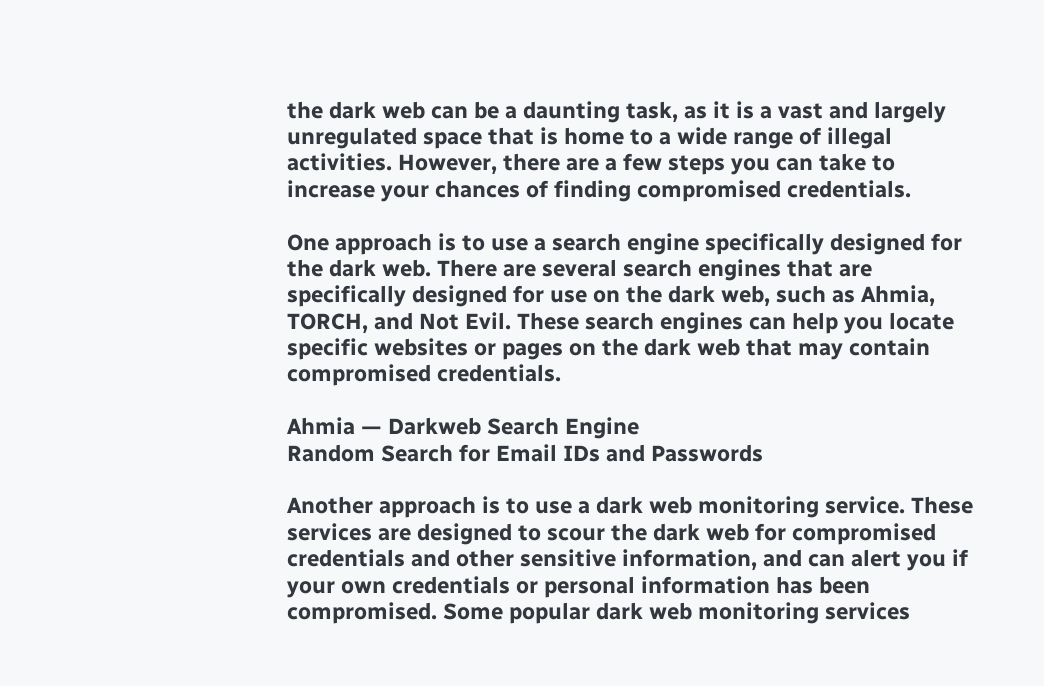the dark web can be a daunting task, as it is a vast and largely unregulated space that is home to a wide range of illegal activities. However, there are a few steps you can take to increase your chances of finding compromised credentials.

One approach is to use a search engine specifically designed for the dark web. There are several search engines that are specifically designed for use on the dark web, such as Ahmia, TORCH, and Not Evil. These search engines can help you locate specific websites or pages on the dark web that may contain compromised credentials.

Ahmia — Darkweb Search Engine
Random Search for Email IDs and Passwords

Another approach is to use a dark web monitoring service. These services are designed to scour the dark web for compromised credentials and other sensitive information, and can alert you if your own credentials or personal information has been compromised. Some popular dark web monitoring services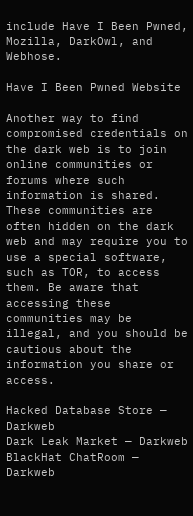include Have I Been Pwned, Mozilla, DarkOwl, and Webhose.

Have I Been Pwned Website

Another way to find compromised credentials on the dark web is to join online communities or forums where such information is shared. These communities are often hidden on the dark web and may require you to use a special software, such as TOR, to access them. Be aware that accessing these communities may be illegal, and you should be cautious about the information you share or access.

Hacked Database Store — Darkweb
Dark Leak Market — Darkweb
BlackHat ChatRoom — Darkweb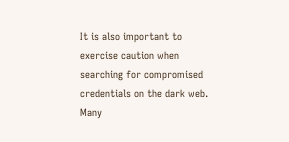It is also important to exercise caution when searching for compromised credentials on the dark web. Many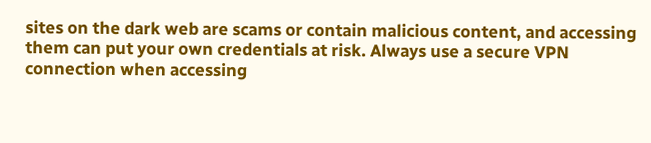sites on the dark web are scams or contain malicious content, and accessing them can put your own credentials at risk. Always use a secure VPN connection when accessing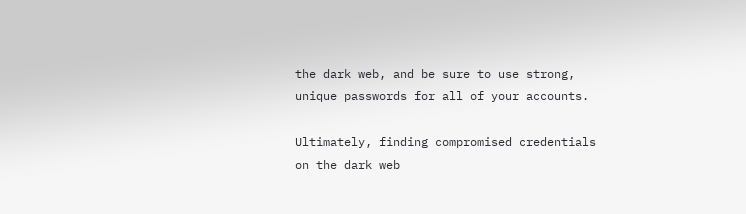the dark web, and be sure to use strong, unique passwords for all of your accounts.

Ultimately, finding compromised credentials on the dark web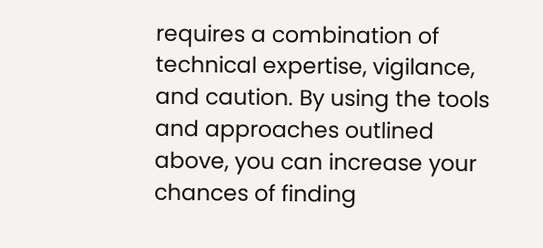requires a combination of technical expertise, vigilance, and caution. By using the tools and approaches outlined above, you can increase your chances of finding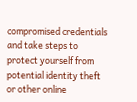compromised credentials and take steps to protect yourself from potential identity theft or other online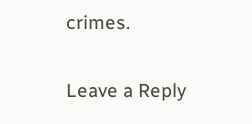crimes.

Leave a Reply